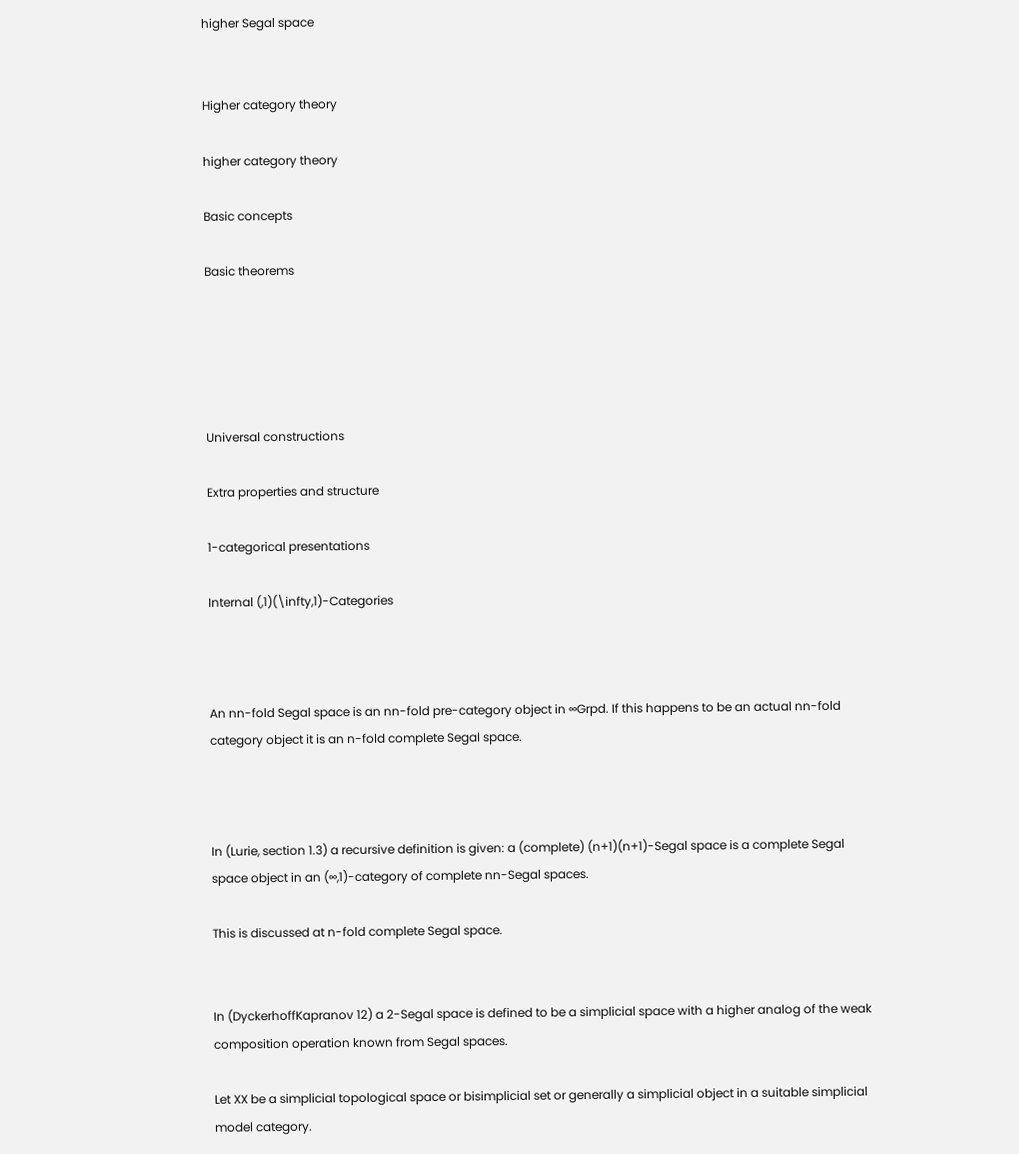higher Segal space


Higher category theory

higher category theory

Basic concepts

Basic theorems





Universal constructions

Extra properties and structure

1-categorical presentations

Internal (,1)(\infty,1)-Categories



An nn-fold Segal space is an nn-fold pre-category object in ∞Grpd. If this happens to be an actual nn-fold category object it is an n-fold complete Segal space.



In (Lurie, section 1.3) a recursive definition is given: a (complete) (n+1)(n+1)-Segal space is a complete Segal space object in an (∞,1)-category of complete nn-Segal spaces.

This is discussed at n-fold complete Segal space.


In (DyckerhoffKapranov 12) a 2-Segal space is defined to be a simplicial space with a higher analog of the weak composition operation known from Segal spaces.

Let XX be a simplicial topological space or bisimplicial set or generally a simplicial object in a suitable simplicial model category.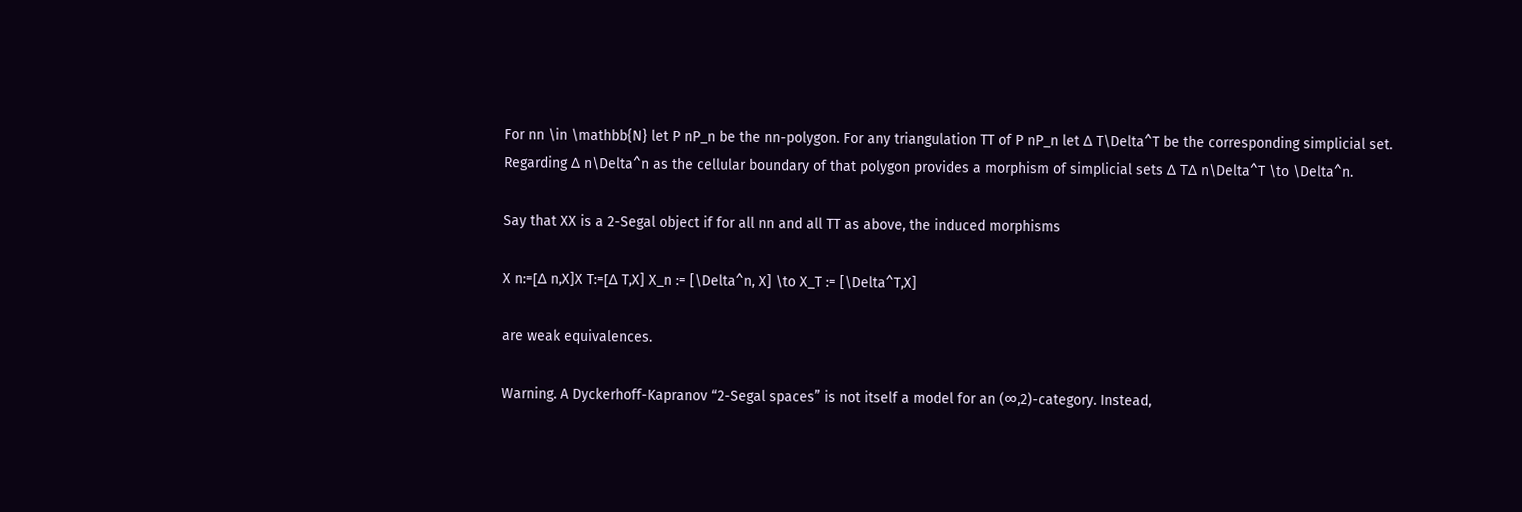For nn \in \mathbb{N} let P nP_n be the nn-polygon. For any triangulation TT of P nP_n let Δ T\Delta^T be the corresponding simplicial set. Regarding Δ n\Delta^n as the cellular boundary of that polygon provides a morphism of simplicial sets Δ TΔ n\Delta^T \to \Delta^n.

Say that XX is a 2-Segal object if for all nn and all TT as above, the induced morphisms

X n:=[Δ n,X]X T:=[Δ T,X] X_n := [\Delta^n, X] \to X_T := [\Delta^T,X]

are weak equivalences.

Warning. A Dyckerhoff-Kapranov “2-Segal spaces” is not itself a model for an (∞,2)-category. Instead,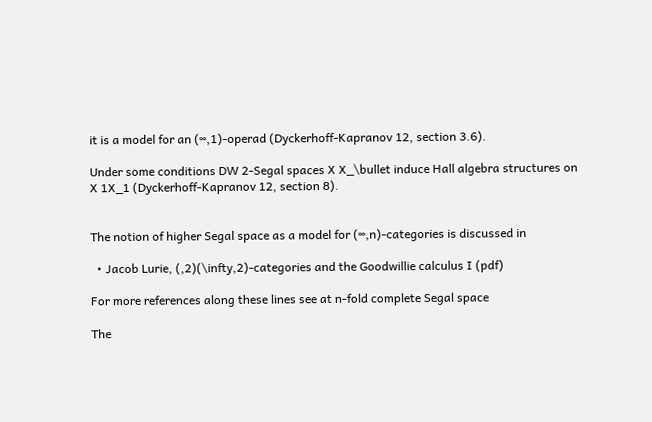it is a model for an (∞,1)-operad (Dyckerhoff-Kapranov 12, section 3.6).

Under some conditions DW 2-Segal spaces X X_\bullet induce Hall algebra structures on X 1X_1 (Dyckerhoff-Kapranov 12, section 8).


The notion of higher Segal space as a model for (∞,n)-categories is discussed in

  • Jacob Lurie, (,2)(\infty,2)-categories and the Goodwillie calculus I (pdf)

For more references along these lines see at n-fold complete Segal space

The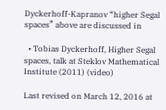Dyckerhoff-Kapranov “higher Segal spaces” above are discussed in

  • Tobias Dyckerhoff, Higher Segal spaces, talk at Steklov Mathematical Institute (2011) (video)

Last revised on March 12, 2016 at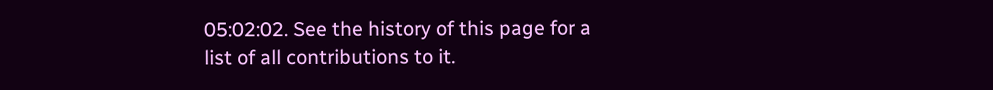05:02:02. See the history of this page for a list of all contributions to it.